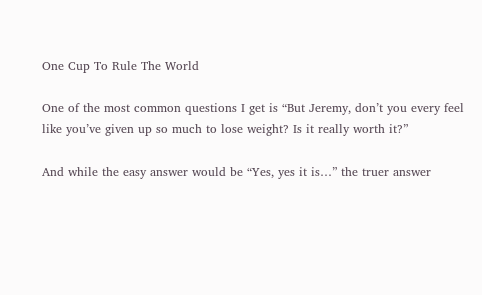One Cup To Rule The World

One of the most common questions I get is “But Jeremy, don’t you every feel like you’ve given up so much to lose weight? Is it really worth it?”

And while the easy answer would be “Yes, yes it is…” the truer answer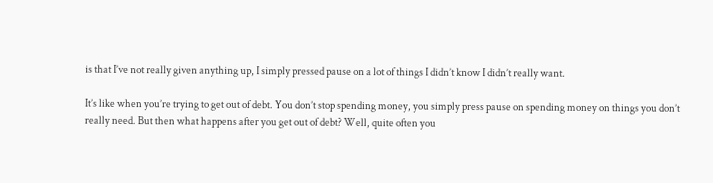is that I’ve not really given anything up, I simply pressed pause on a lot of things I didn’t know I didn’t really want.

It’s like when you’re trying to get out of debt. You don’t stop spending money, you simply press pause on spending money on things you don’t really need. But then what happens after you get out of debt? Well, quite often you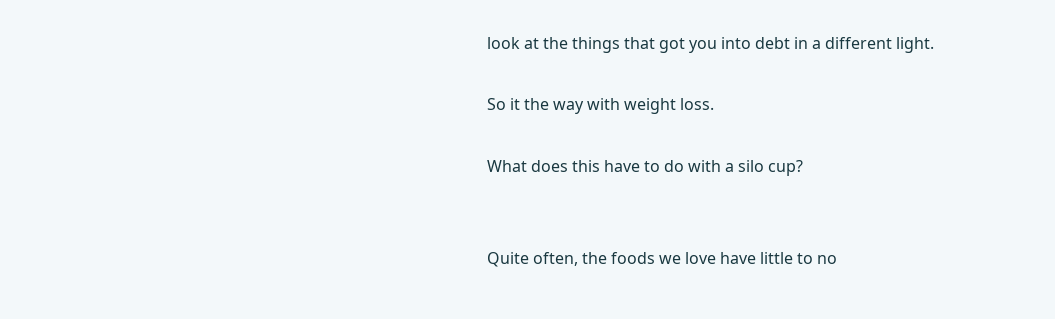look at the things that got you into debt in a different light.

So it the way with weight loss.

What does this have to do with a silo cup?


Quite often, the foods we love have little to no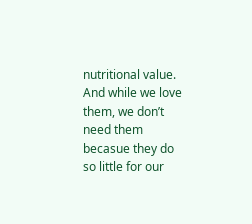nutritional value. And while we love them, we don’t need them becasue they do so little for our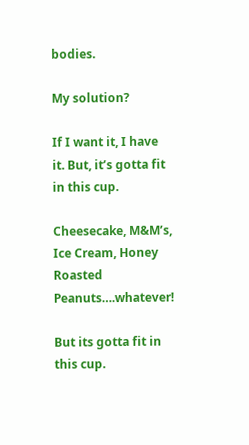bodies.

My solution?

If I want it, I have it. But, it’s gotta fit in this cup.

Cheesecake, M&M’s, Ice Cream, Honey Roasted Peanuts….whatever!

But its gotta fit in this cup.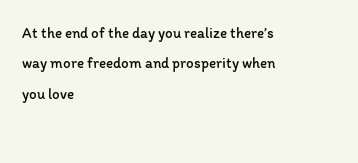At the end of the day you realize there’s way more freedom and prosperity when you love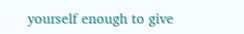yourself enough to give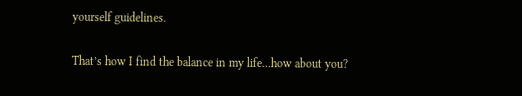yourself guidelines.

That’s how I find the balance in my life…how about you?